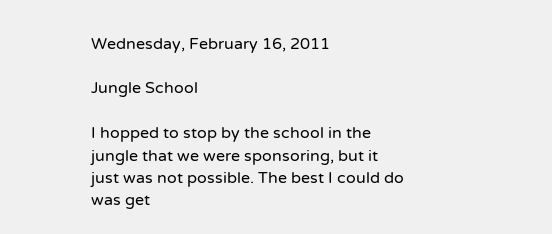Wednesday, February 16, 2011

Jungle School

I hopped to stop by the school in the jungle that we were sponsoring, but it just was not possible. The best I could do was get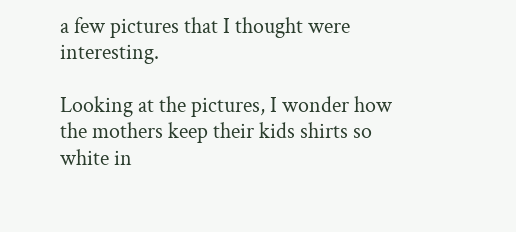a few pictures that I thought were interesting.

Looking at the pictures, I wonder how the mothers keep their kids shirts so white in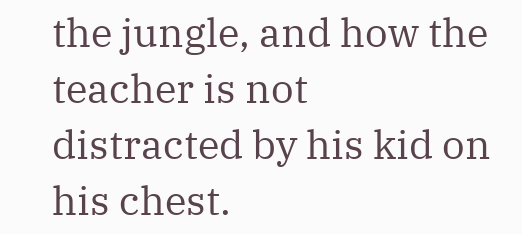the jungle, and how the teacher is not distracted by his kid on his chest.